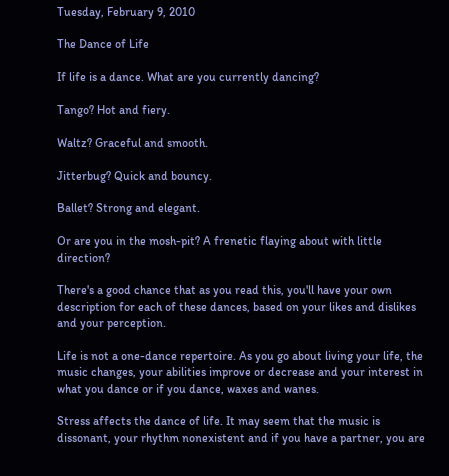Tuesday, February 9, 2010

The Dance of Life

If life is a dance. What are you currently dancing?

Tango? Hot and fiery.

Waltz? Graceful and smooth.

Jitterbug? Quick and bouncy.

Ballet? Strong and elegant.

Or are you in the mosh-pit? A frenetic flaying about with little direction?

There's a good chance that as you read this, you'll have your own description for each of these dances, based on your likes and dislikes and your perception.

Life is not a one-dance repertoire. As you go about living your life, the music changes, your abilities improve or decrease and your interest in what you dance or if you dance, waxes and wanes.

Stress affects the dance of life. It may seem that the music is dissonant, your rhythm nonexistent and if you have a partner, you are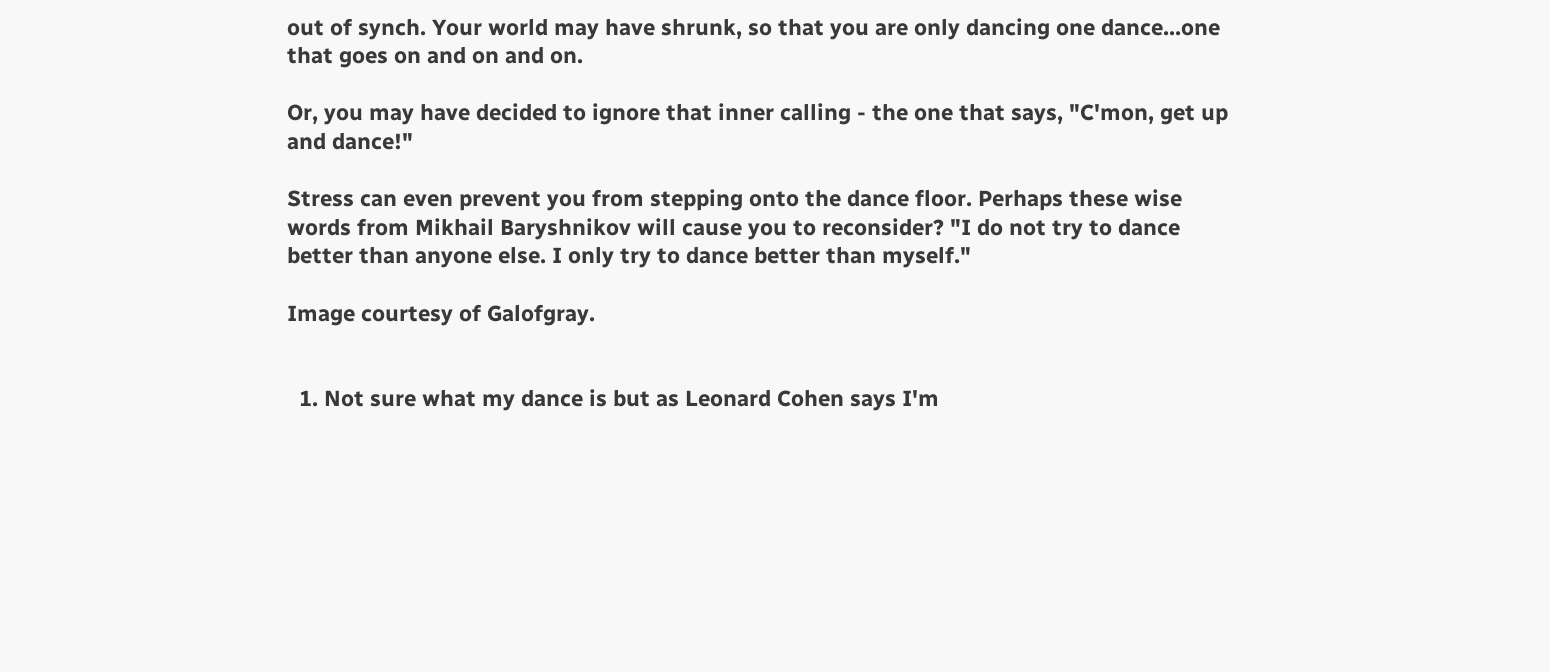out of synch. Your world may have shrunk, so that you are only dancing one dance...one that goes on and on and on.

Or, you may have decided to ignore that inner calling - the one that says, "C'mon, get up and dance!"

Stress can even prevent you from stepping onto the dance floor. Perhaps these wise words from Mikhail Baryshnikov will cause you to reconsider? "I do not try to dance better than anyone else. I only try to dance better than myself."

Image courtesy of Galofgray.


  1. Not sure what my dance is but as Leonard Cohen says I'm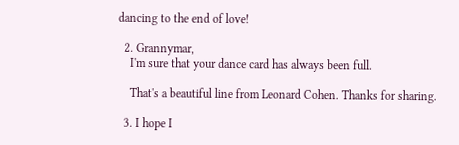dancing to the end of love!

  2. Grannymar,
    I'm sure that your dance card has always been full.

    That's a beautiful line from Leonard Cohen. Thanks for sharing.

  3. I hope I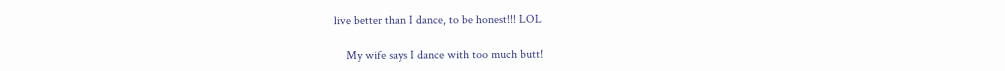live better than I dance, to be honest!!! LOL

    My wife says I dance with too much butt!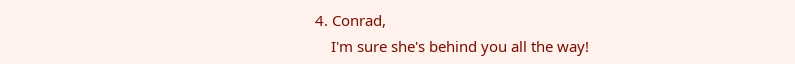4. Conrad,
    I'm sure she's behind you all the way!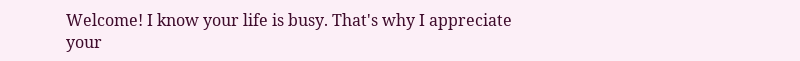Welcome! I know your life is busy. That's why I appreciate your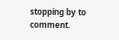stopping by to comment.